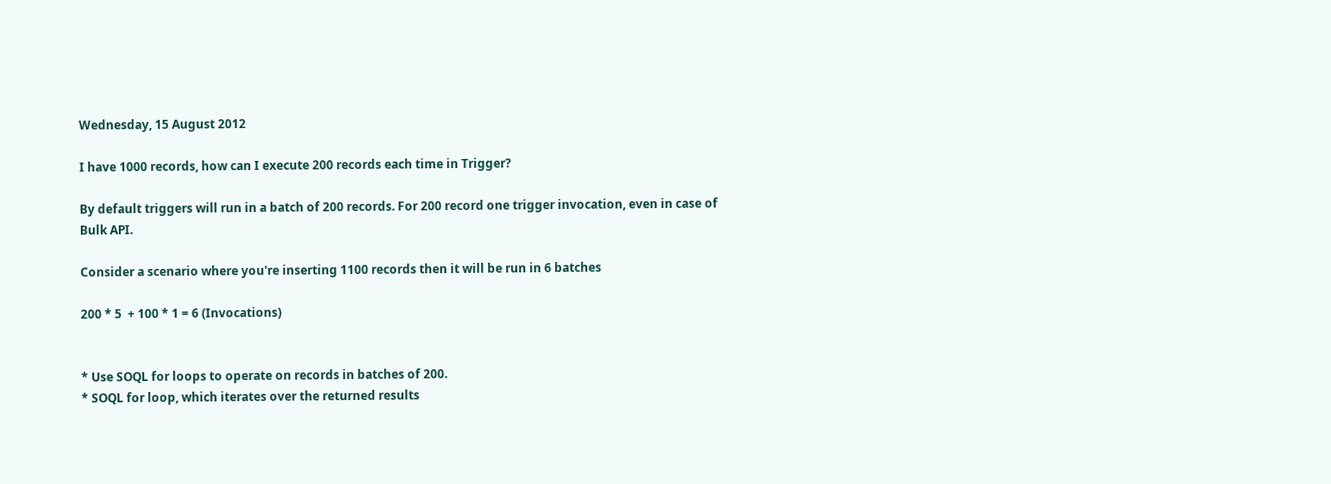Wednesday, 15 August 2012

I have 1000 records, how can I execute 200 records each time in Trigger?

By default triggers will run in a batch of 200 records. For 200 record one trigger invocation, even in case of Bulk API.

Consider a scenario where you're inserting 1100 records then it will be run in 6 batches

200 * 5  + 100 * 1 = 6 (Invocations)


* Use SOQL for loops to operate on records in batches of 200.
* SOQL for loop, which iterates over the returned results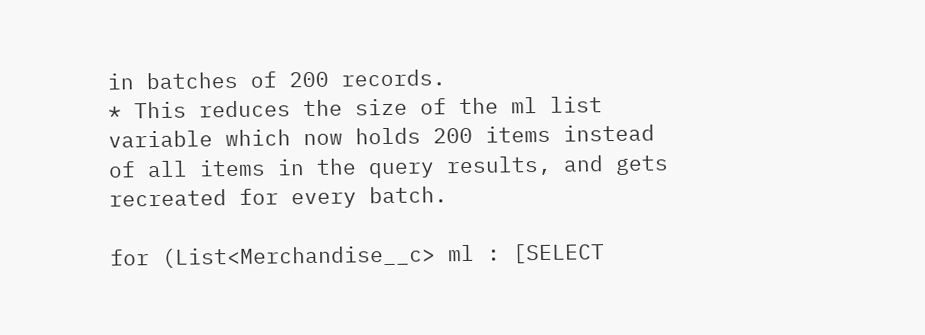in batches of 200 records.
* This reduces the size of the ml list variable which now holds 200 items instead of all items in the query results, and gets recreated for every batch.

for (List<Merchandise__c> ml : [SELECT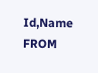Id,Name FROM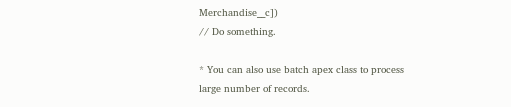Merchandise__c])
// Do something.

* You can also use batch apex class to process large number of records.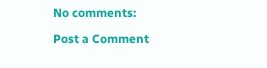No comments:

Post a Comment